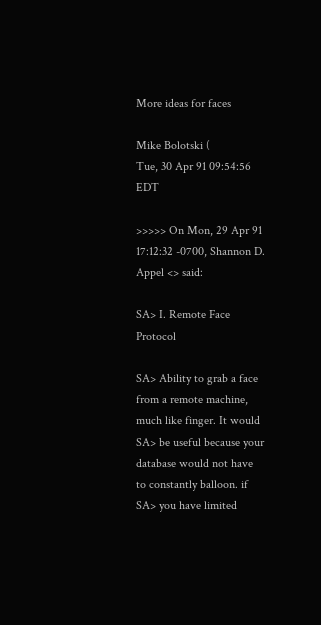More ideas for faces

Mike Bolotski (
Tue, 30 Apr 91 09:54:56 EDT

>>>>> On Mon, 29 Apr 91 17:12:32 -0700, Shannon D. Appel <> said:

SA> I. Remote Face Protocol

SA> Ability to grab a face from a remote machine, much like finger. It would
SA> be useful because your database would not have to constantly balloon. if
SA> you have limited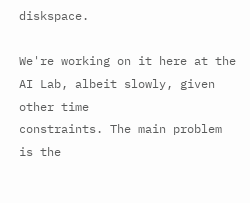diskspace.

We're working on it here at the AI Lab, albeit slowly, given other time
constraints. The main problem is the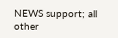NEWS support; all other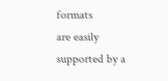formats
are easily supported by a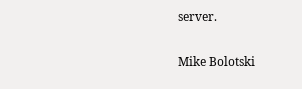server.

Mike Bolotski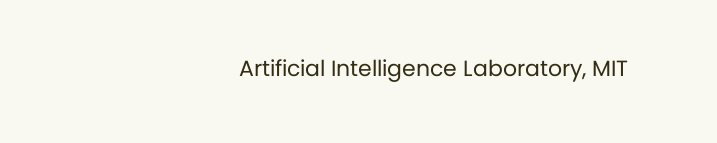Artificial Intelligence Laboratory, MIT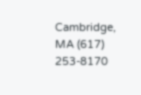Cambridge, MA (617) 253-8170